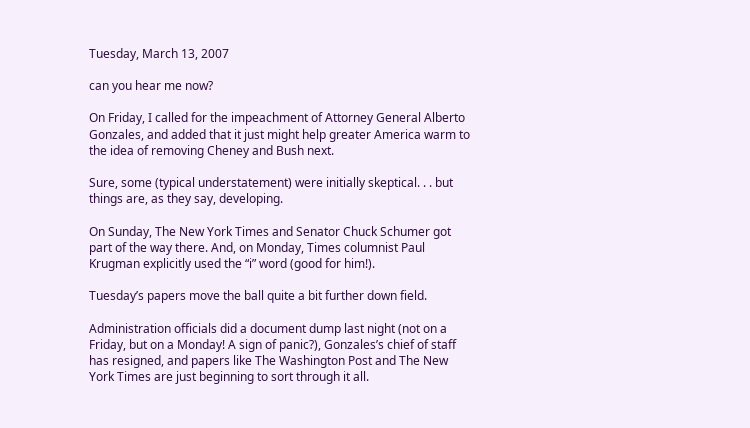Tuesday, March 13, 2007

can you hear me now?

On Friday, I called for the impeachment of Attorney General Alberto Gonzales, and added that it just might help greater America warm to the idea of removing Cheney and Bush next.

Sure, some (typical understatement) were initially skeptical. . . but things are, as they say, developing.

On Sunday, The New York Times and Senator Chuck Schumer got part of the way there. And, on Monday, Times columnist Paul Krugman explicitly used the “i” word (good for him!).

Tuesday’s papers move the ball quite a bit further down field.

Administration officials did a document dump last night (not on a Friday, but on a Monday! A sign of panic?), Gonzales’s chief of staff has resigned, and papers like The Washington Post and The New York Times are just beginning to sort through it all.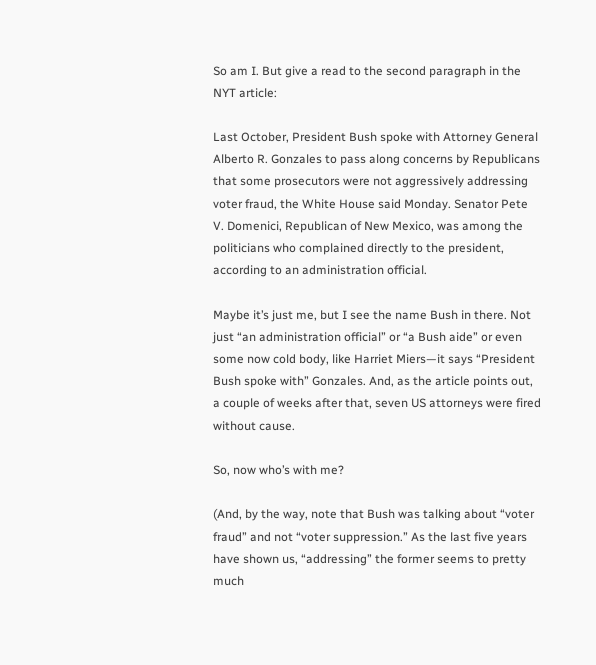So am I. But give a read to the second paragraph in the NYT article:

Last October, President Bush spoke with Attorney General Alberto R. Gonzales to pass along concerns by Republicans that some prosecutors were not aggressively addressing voter fraud, the White House said Monday. Senator Pete V. Domenici, Republican of New Mexico, was among the politicians who complained directly to the president, according to an administration official.

Maybe it’s just me, but I see the name Bush in there. Not just “an administration official” or “a Bush aide” or even some now cold body, like Harriet Miers—it says “President Bush spoke with” Gonzales. And, as the article points out, a couple of weeks after that, seven US attorneys were fired without cause.

So, now who’s with me?

(And, by the way, note that Bush was talking about “voter fraud” and not “voter suppression.” As the last five years have shown us, “addressing” the former seems to pretty much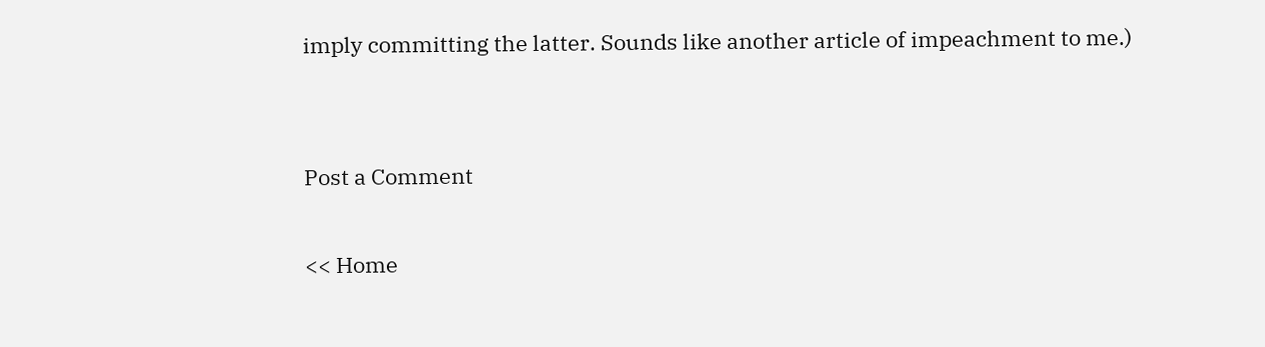imply committing the latter. Sounds like another article of impeachment to me.)


Post a Comment

<< Home